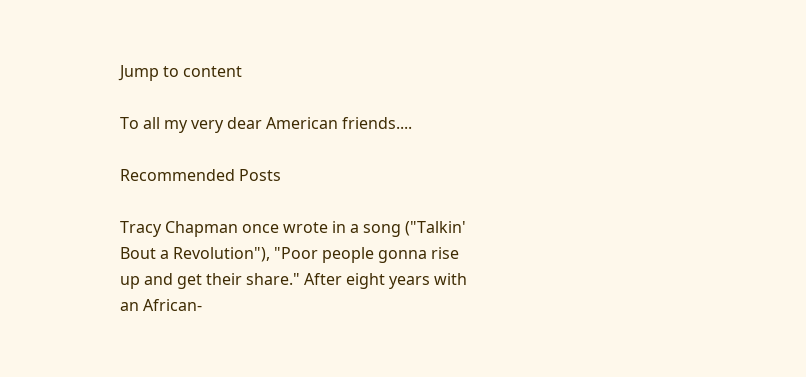Jump to content

To all my very dear American friends....

Recommended Posts

Tracy Chapman once wrote in a song ("Talkin' Bout a Revolution"), "Poor people gonna rise up and get their share." After eight years with an African-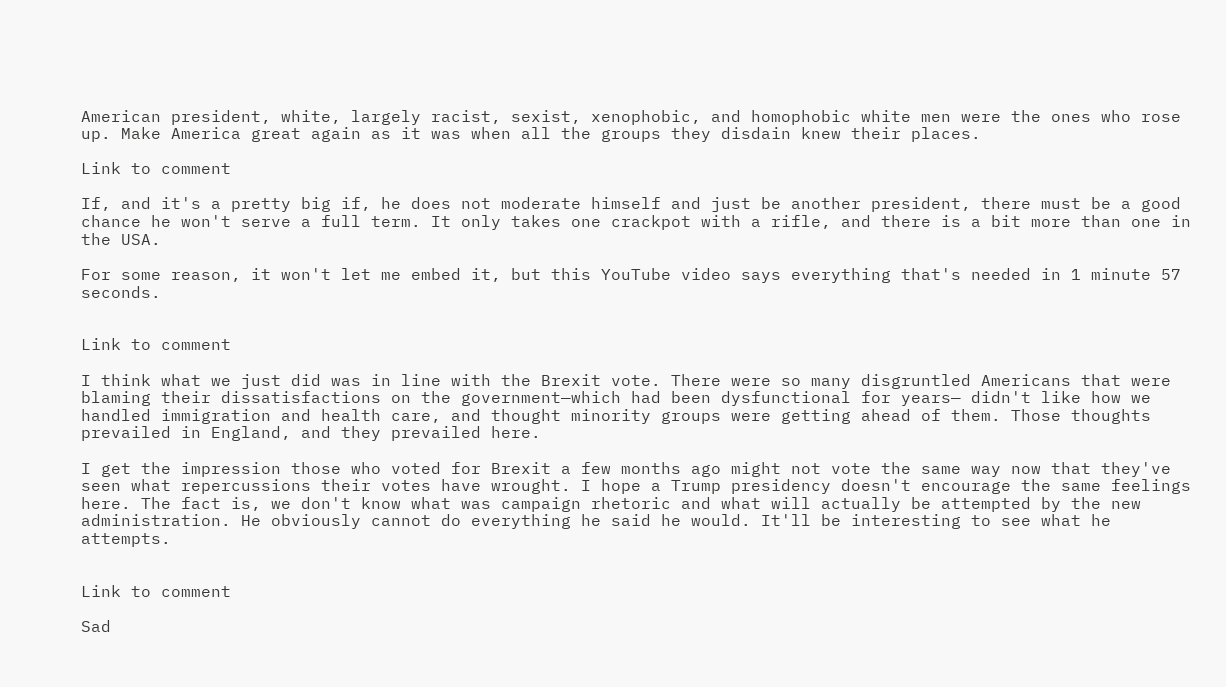American president, white, largely racist, sexist, xenophobic, and homophobic white men were the ones who rose up. Make America great again as it was when all the groups they disdain knew their places.

Link to comment

If, and it's a pretty big if, he does not moderate himself and just be another president, there must be a good chance he won't serve a full term. It only takes one crackpot with a rifle, and there is a bit more than one in the USA.

For some reason, it won't let me embed it, but this YouTube video says everything that's needed in 1 minute 57 seconds.


Link to comment

I think what we just did was in line with the Brexit vote. There were so many disgruntled Americans that were blaming their dissatisfactions on the government—which had been dysfunctional for years— didn't like how we handled immigration and health care, and thought minority groups were getting ahead of them. Those thoughts prevailed in England, and they prevailed here.

I get the impression those who voted for Brexit a few months ago might not vote the same way now that they've seen what repercussions their votes have wrought. I hope a Trump presidency doesn't encourage the same feelings here. The fact is, we don't know what was campaign rhetoric and what will actually be attempted by the new administration. He obviously cannot do everything he said he would. It'll be interesting to see what he attempts.


Link to comment

Sad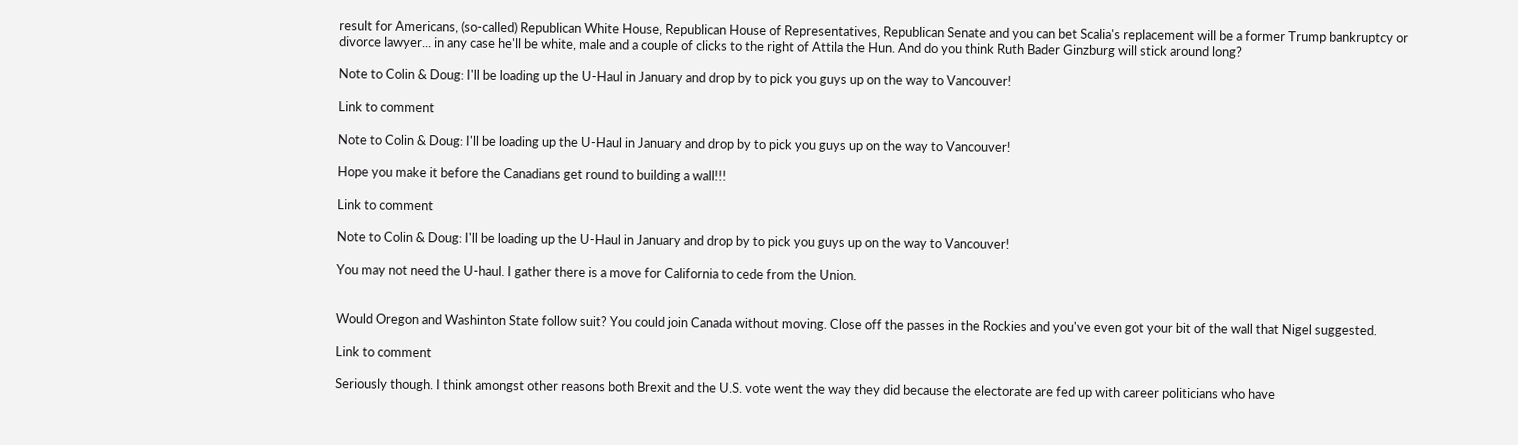result for Americans, (so-called) Republican White House, Republican House of Representatives, Republican Senate and you can bet Scalia's replacement will be a former Trump bankruptcy or divorce lawyer... in any case he'll be white, male and a couple of clicks to the right of Attila the Hun. And do you think Ruth Bader Ginzburg will stick around long?

Note to Colin & Doug: I'll be loading up the U-Haul in January and drop by to pick you guys up on the way to Vancouver!

Link to comment

Note to Colin & Doug: I'll be loading up the U-Haul in January and drop by to pick you guys up on the way to Vancouver!

Hope you make it before the Canadians get round to building a wall!!!

Link to comment

Note to Colin & Doug: I'll be loading up the U-Haul in January and drop by to pick you guys up on the way to Vancouver!

You may not need the U-haul. I gather there is a move for California to cede from the Union.


Would Oregon and Washinton State follow suit? You could join Canada without moving. Close off the passes in the Rockies and you've even got your bit of the wall that Nigel suggested.

Link to comment

Seriously though. I think amongst other reasons both Brexit and the U.S. vote went the way they did because the electorate are fed up with career politicians who have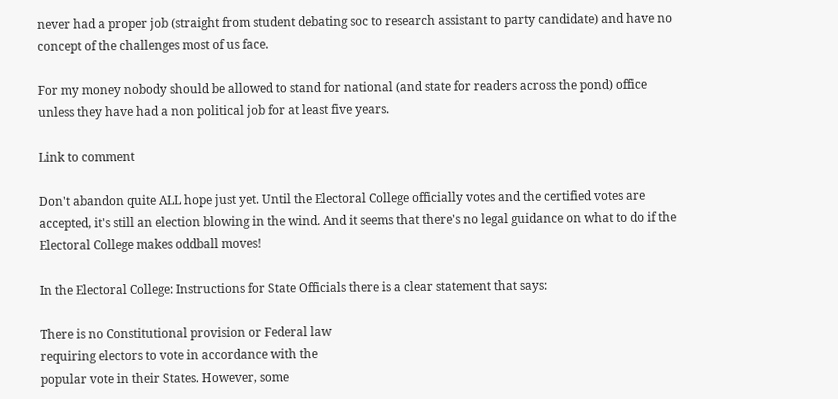never had a proper job (straight from student debating soc to research assistant to party candidate) and have no concept of the challenges most of us face.

For my money nobody should be allowed to stand for national (and state for readers across the pond) office unless they have had a non political job for at least five years.

Link to comment

Don't abandon quite ALL hope just yet. Until the Electoral College officially votes and the certified votes are accepted, it's still an election blowing in the wind. And it seems that there's no legal guidance on what to do if the Electoral College makes oddball moves!

In the Electoral College: Instructions for State Officials there is a clear statement that says:

There is no Constitutional provision or Federal law
requiring electors to vote in accordance with the
popular vote in their States. However, some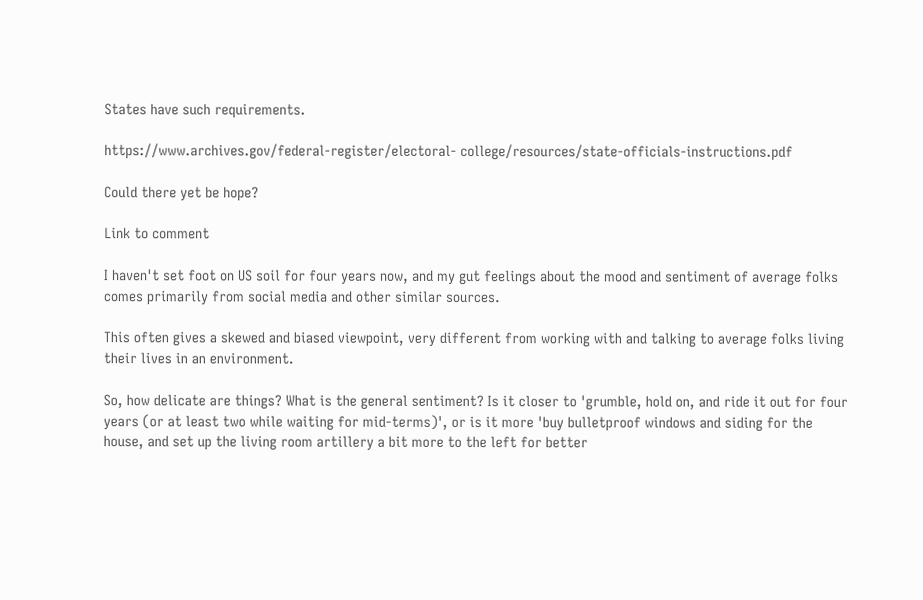States have such requirements.

https://www.archives.gov/federal-register/electoral- college/resources/state-officials-instructions.pdf

Could there yet be hope?

Link to comment

I haven't set foot on US soil for four years now, and my gut feelings about the mood and sentiment of average folks comes primarily from social media and other similar sources.

This often gives a skewed and biased viewpoint, very different from working with and talking to average folks living their lives in an environment.

So, how delicate are things? What is the general sentiment? Is it closer to 'grumble, hold on, and ride it out for four years (or at least two while waiting for mid-terms)', or is it more 'buy bulletproof windows and siding for the house, and set up the living room artillery a bit more to the left for better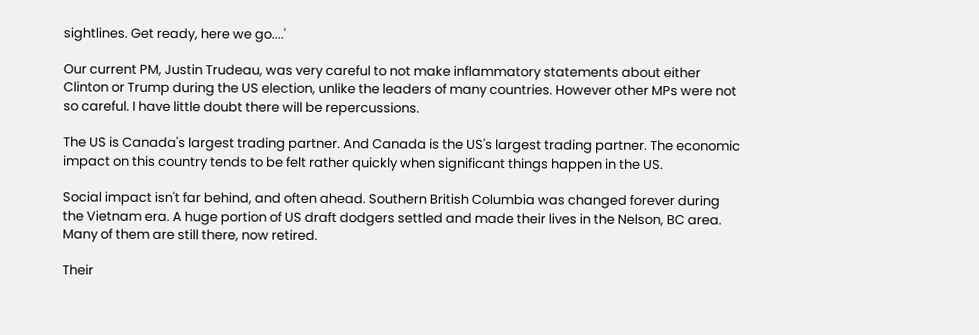sightlines. Get ready, here we go....'

Our current PM, Justin Trudeau, was very careful to not make inflammatory statements about either Clinton or Trump during the US election, unlike the leaders of many countries. However other MPs were not so careful. I have little doubt there will be repercussions.

The US is Canada's largest trading partner. And Canada is the US's largest trading partner. The economic impact on this country tends to be felt rather quickly when significant things happen in the US.

Social impact isn't far behind, and often ahead. Southern British Columbia was changed forever during the Vietnam era. A huge portion of US draft dodgers settled and made their lives in the Nelson, BC area. Many of them are still there, now retired.

Their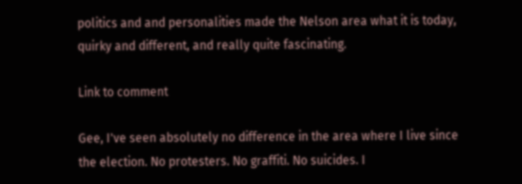politics and and personalities made the Nelson area what it is today, quirky and different, and really quite fascinating.

Link to comment

Gee, I've seen absolutely no difference in the area where I live since the election. No protesters. No graffiti. No suicides. I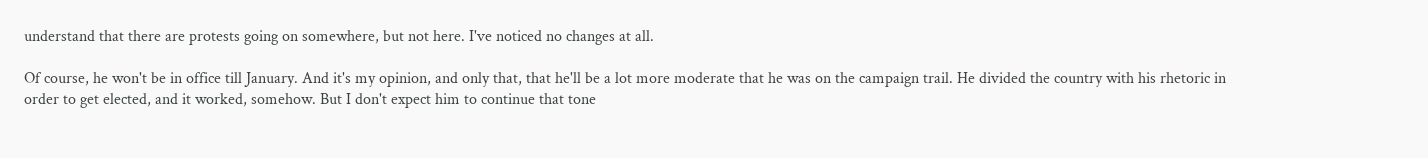understand that there are protests going on somewhere, but not here. I've noticed no changes at all.

Of course, he won't be in office till January. And it's my opinion, and only that, that he'll be a lot more moderate that he was on the campaign trail. He divided the country with his rhetoric in order to get elected, and it worked, somehow. But I don't expect him to continue that tone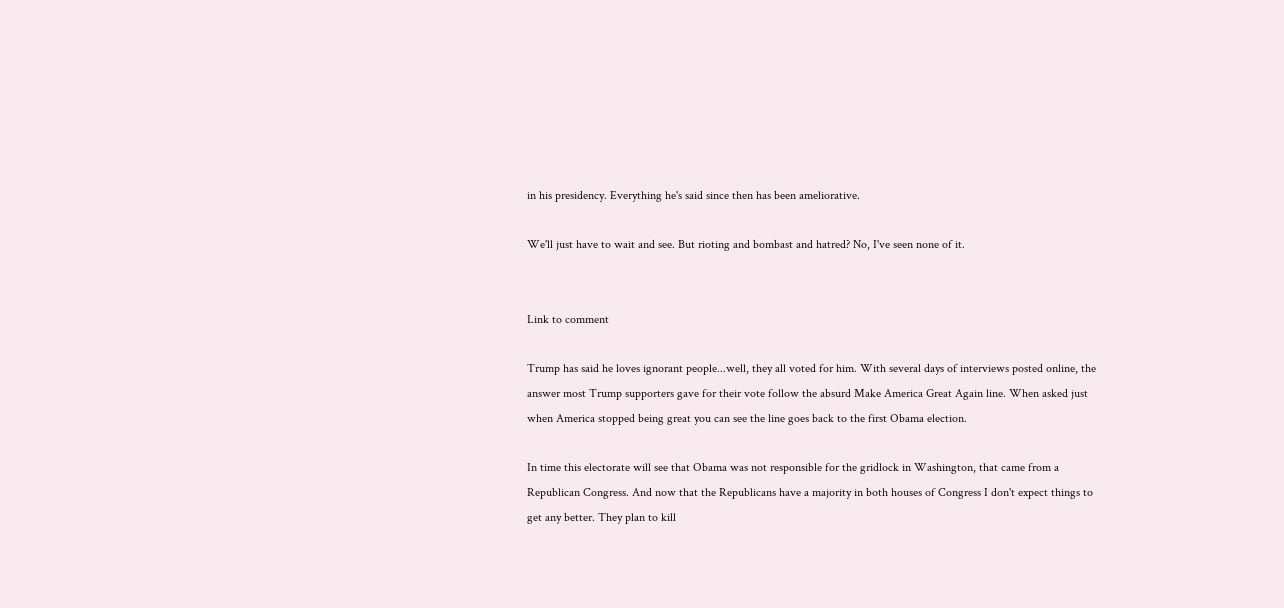in his presidency. Everything he's said since then has been ameliorative.

We'll just have to wait and see. But rioting and bombast and hatred? No, I've seen none of it.


Link to comment

Trump has said he loves ignorant people...well, they all voted for him. With several days of interviews posted online, the answer most Trump supporters gave for their vote follow the absurd Make America Great Again line. When asked just when America stopped being great you can see the line goes back to the first Obama election.

In time this electorate will see that Obama was not responsible for the gridlock in Washington, that came from a Republican Congress. And now that the Republicans have a majority in both houses of Congress I don't expect things to get any better. They plan to kill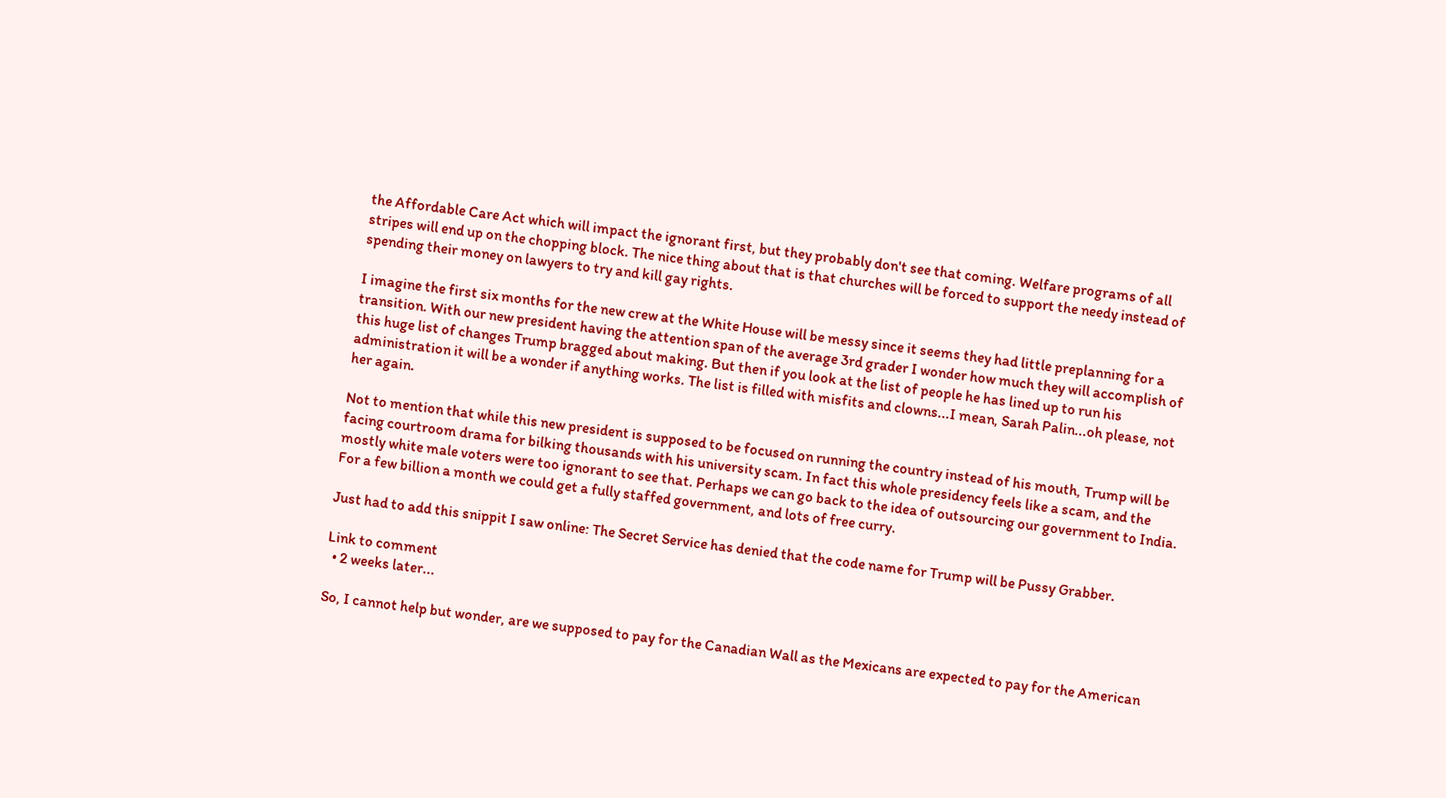the Affordable Care Act which will impact the ignorant first, but they probably don't see that coming. Welfare programs of all stripes will end up on the chopping block. The nice thing about that is that churches will be forced to support the needy instead of spending their money on lawyers to try and kill gay rights.

I imagine the first six months for the new crew at the White House will be messy since it seems they had little preplanning for a transition. With our new president having the attention span of the average 3rd grader I wonder how much they will accomplish of this huge list of changes Trump bragged about making. But then if you look at the list of people he has lined up to run his administration it will be a wonder if anything works. The list is filled with misfits and clowns...I mean, Sarah Palin...oh please, not her again.

Not to mention that while this new president is supposed to be focused on running the country instead of his mouth, Trump will be facing courtroom drama for bilking thousands with his university scam. In fact this whole presidency feels like a scam, and the mostly white male voters were too ignorant to see that. Perhaps we can go back to the idea of outsourcing our government to India. For a few billion a month we could get a fully staffed government, and lots of free curry.

Just had to add this snippit I saw online: The Secret Service has denied that the code name for Trump will be Pussy Grabber.

Link to comment
  • 2 weeks later...

So, I cannot help but wonder, are we supposed to pay for the Canadian Wall as the Mexicans are expected to pay for the American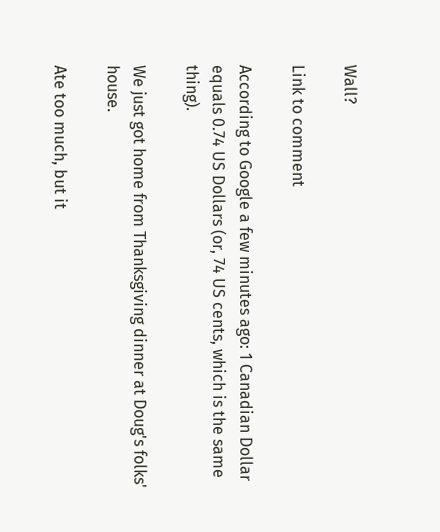Wall?

Link to comment

According to Google a few minutes ago: 1 Canadian Dollar equals 0.74 US Dollars (or, 74 US cents, which is the same thing).

We just got home from Thanksgiving dinner at Doug's folks' house.

Ate too much, but it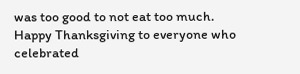was too good to not eat too much.
Happy Thanksgiving to everyone who celebrated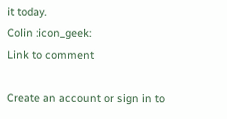it today.
Colin :icon_geek:
Link to comment

Create an account or sign in to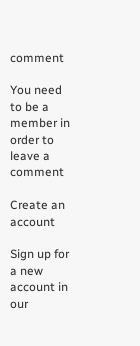comment

You need to be a member in order to leave a comment

Create an account

Sign up for a new account in our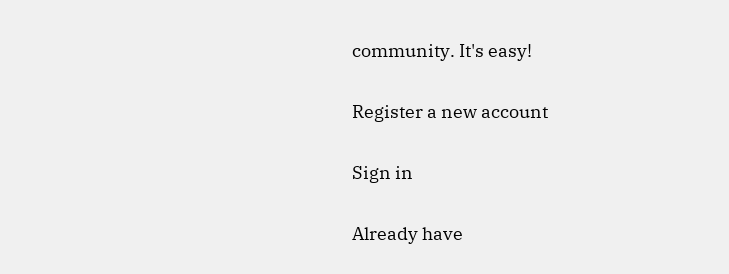community. It's easy!

Register a new account

Sign in

Already have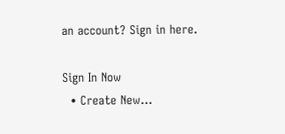an account? Sign in here.

Sign In Now
  • Create New...